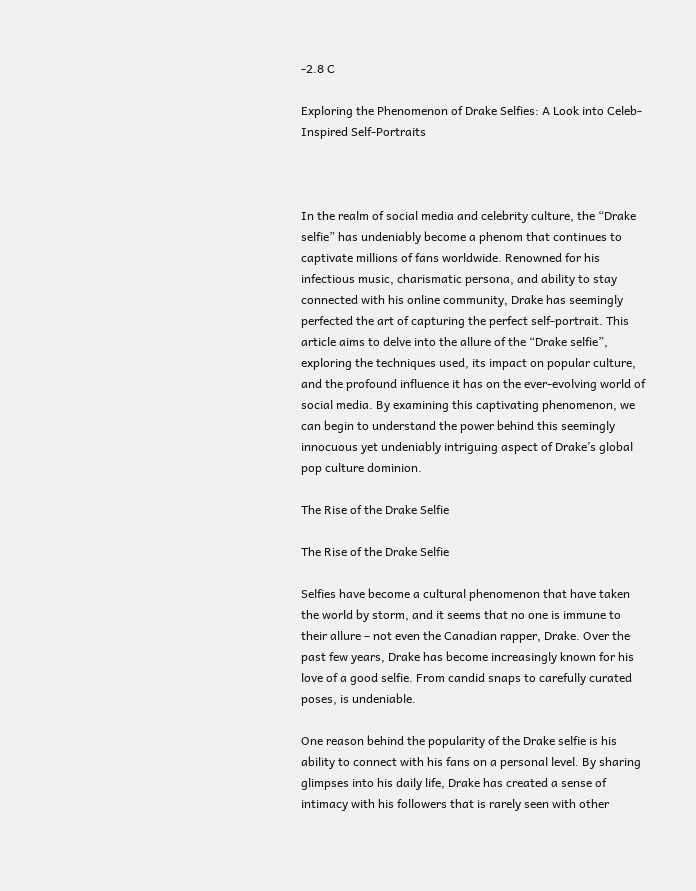-2.8 C

Exploring the Phenomenon of Drake Selfies: A Look into Celeb-Inspired Self-Portraits



In the realm of social media and celebrity culture, the “Drake selfie” has undeniably become a phenom that continues to captivate millions of fans worldwide. Renowned for his infectious music, charismatic persona, and ability to stay connected with his online community, Drake has seemingly perfected the art of capturing the perfect self-portrait. This article aims to delve into the allure of the “Drake selfie”, exploring the techniques used, its impact on popular culture, and the profound influence it has on the ever-evolving world of social media. By examining this captivating phenomenon, we can begin to understand the power behind this seemingly innocuous yet undeniably intriguing aspect of Drake’s global pop culture dominion.

The Rise of the Drake Selfie

The Rise of the Drake Selfie

Selfies have become a cultural phenomenon that have taken the world by storm, and it seems that no one is immune to their allure – not even the Canadian rapper, Drake. Over the past few years, Drake has become increasingly known for his love of a good selfie. From candid snaps to carefully curated poses, is undeniable.

One reason behind the popularity of the Drake selfie is his ability to connect with his fans on a personal level. By sharing glimpses into his daily life, Drake has created a sense of intimacy with his followers that is rarely seen with other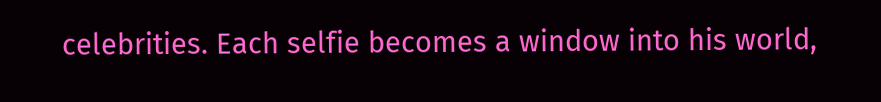celebrities. Each selfie becomes a window into his world,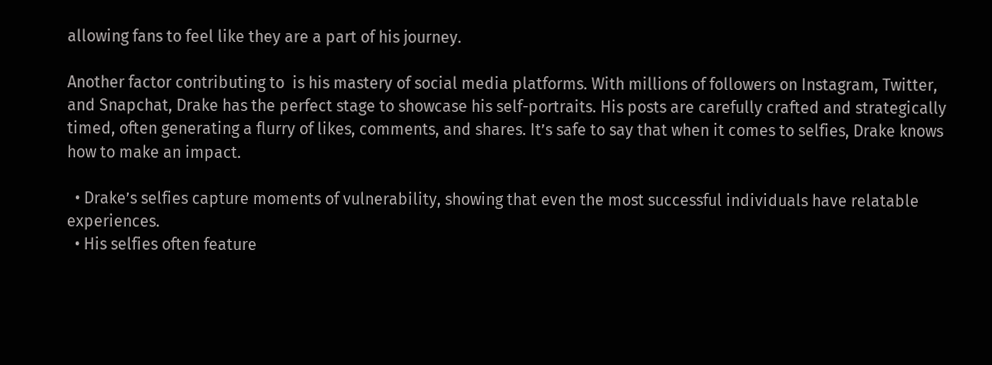allowing fans to feel like they are a part of his journey.

Another factor contributing to  is his mastery of social media platforms. With millions of followers on Instagram, Twitter, and Snapchat, Drake has the perfect stage to showcase his self-portraits. His posts are carefully crafted and strategically timed, often generating a flurry of likes, comments, and shares. It’s safe to say that when it comes to selfies, Drake knows how to make an impact.

  • Drake’s selfies capture moments of vulnerability, showing that even the most successful individuals have relatable experiences.
  • His selfies often feature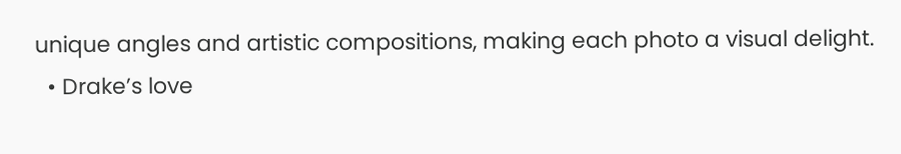unique angles and artistic compositions, making each photo a visual delight.
  • Drake’s love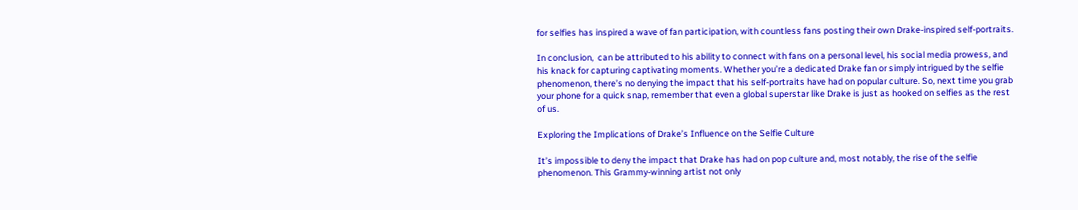for selfies has inspired a wave of fan participation, with countless fans posting their own Drake-inspired self-portraits.

In conclusion,  can be attributed to his ability to connect with fans on a personal level, his social media prowess, and his knack for capturing captivating moments. Whether you’re a dedicated Drake fan or simply intrigued by the selfie phenomenon, there’s no denying the impact that his self-portraits have had on popular culture. So, next time you grab your phone for a quick snap, remember that even a global superstar like Drake is just as hooked on selfies as the rest of us.

Exploring the Implications of Drake’s Influence on the Selfie Culture

It’s impossible to deny the impact that Drake has had on pop culture and, most notably, the rise of the selfie phenomenon. This Grammy-winning artist not only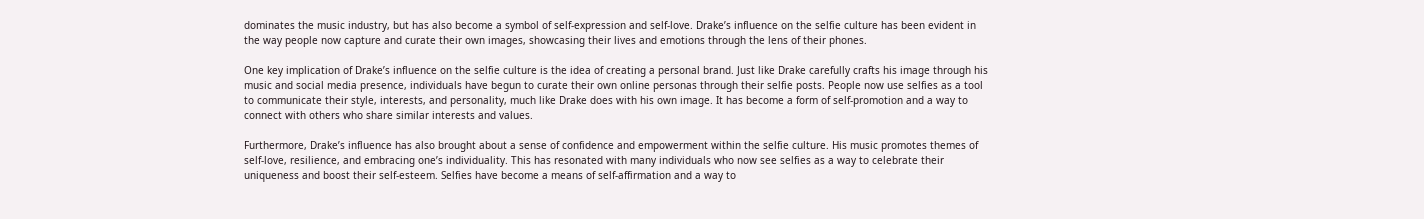dominates the music industry, but has also become a symbol of self-expression and self-love. Drake’s influence on the selfie culture has been evident in the way people now capture and curate their own images, showcasing their lives and emotions through the lens of their phones.

One key implication of Drake’s influence on the selfie culture is the idea of creating a personal brand. Just like Drake carefully crafts his image through his music and social media presence, individuals have begun to curate their own online personas through their selfie posts. People now use selfies as a tool to communicate their style, interests, and personality, much like Drake does with his own image. It has become a form of self-promotion and a way to connect with others who share similar interests and values.

Furthermore, Drake’s influence has also brought about a sense of confidence and empowerment within the selfie culture. His music promotes themes of self-love, resilience, and embracing one’s individuality. This has resonated with many individuals who now see selfies as a way to celebrate their uniqueness and boost their self-esteem. Selfies have become a means of self-affirmation and a way to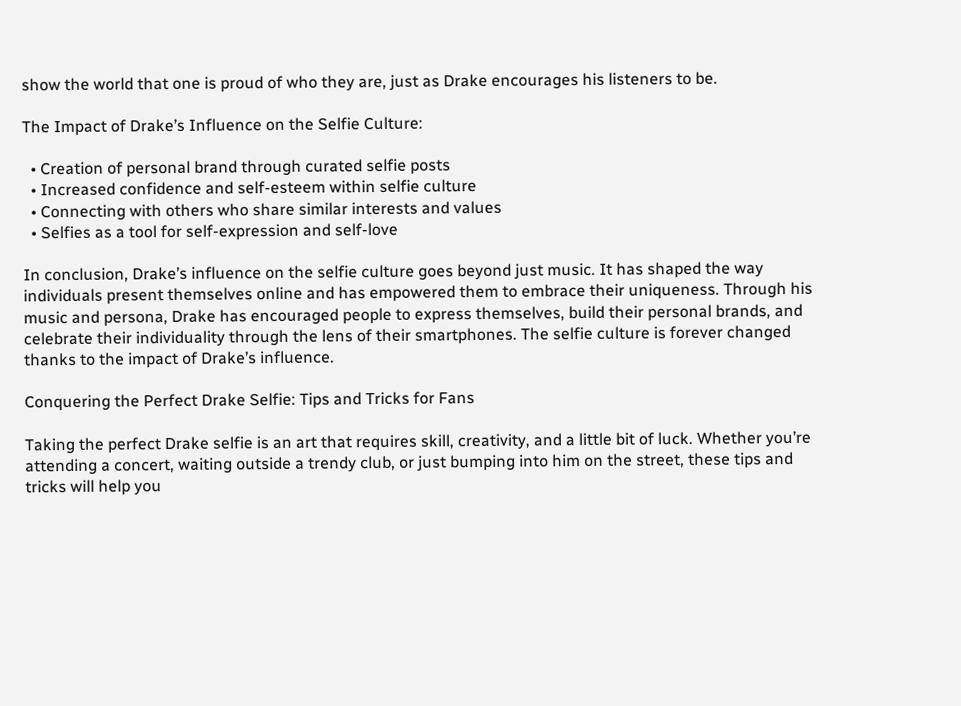show the world that one is proud of who they are, just as Drake encourages his listeners to be.

The Impact of Drake’s Influence on the Selfie Culture:

  • Creation of personal brand through curated selfie posts
  • Increased confidence and self-esteem within selfie culture
  • Connecting with others who share similar interests and values
  • Selfies as a tool for self-expression and self-love

In conclusion, Drake’s influence on the selfie culture goes beyond just music. It has shaped the way individuals present themselves online and has empowered them to embrace their uniqueness. Through his music and persona, Drake has encouraged people to express themselves, build their personal brands, and celebrate their individuality through the lens of their smartphones. The selfie culture is forever changed thanks to the impact of Drake’s influence.

Conquering the Perfect Drake Selfie: Tips and Tricks for Fans

Taking the perfect Drake selfie is an art that requires skill, creativity, and a little bit of luck. Whether you’re attending a concert, waiting outside a trendy club, or just bumping into him on the street, these tips and tricks will help you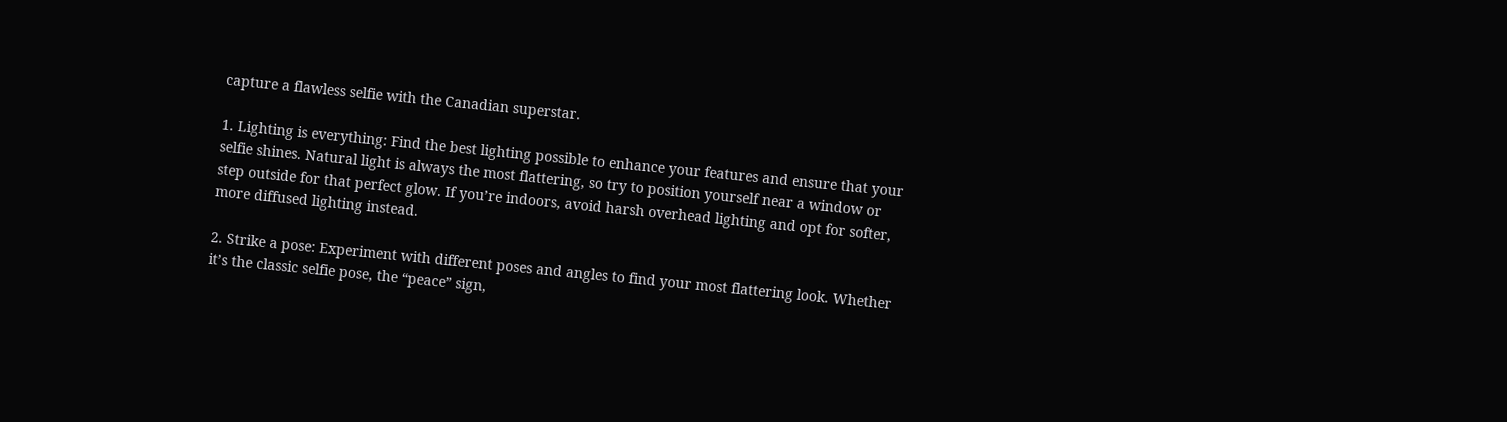capture a flawless selfie with the Canadian superstar.

1. Lighting is everything: Find the best lighting possible to enhance your features and ensure that your selfie shines. Natural light is always the most flattering, so try to position yourself near a window or step outside for that perfect glow. If you’re indoors, avoid harsh overhead lighting and opt for softer, more diffused lighting instead.

2. Strike a pose: Experiment with different poses and angles to find your most flattering look. Whether it’s the classic selfie pose, the “peace” sign,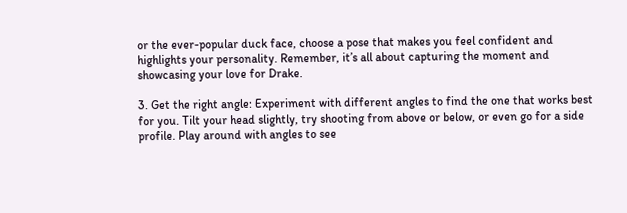or the ever-popular duck face, choose a pose that makes you feel confident and highlights your personality. Remember, it’s all about capturing the moment and showcasing your love for Drake.

3. Get the right angle: Experiment with different angles to find the one that works best for you. Tilt your head slightly, try shooting from above or below, or even go for a side profile. Play around with angles to see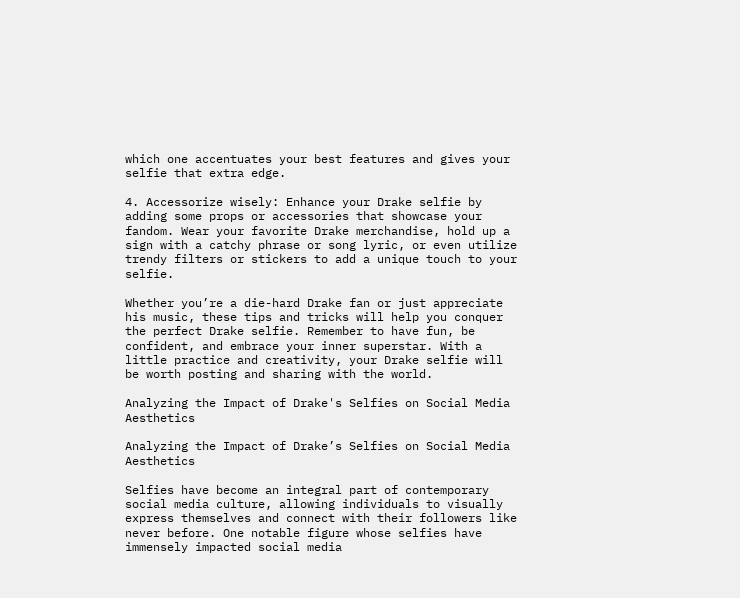which one accentuates your best features and gives your selfie that extra edge.

4. Accessorize wisely: Enhance your Drake selfie by adding some props or accessories that showcase your fandom. Wear your favorite Drake merchandise, hold up a sign with a catchy phrase or song lyric, or even utilize trendy filters or stickers to add a unique touch to your selfie.

Whether you’re a die-hard Drake fan or just appreciate his music, these tips and tricks will help you conquer the perfect Drake selfie. Remember to have fun, be confident, and embrace your inner superstar. With a little practice and creativity, your Drake selfie will be worth posting and sharing with the world.

Analyzing the Impact of Drake's Selfies on Social Media Aesthetics

Analyzing the Impact of Drake’s Selfies on Social Media Aesthetics

Selfies have become an integral part of contemporary social media culture, allowing individuals to visually express themselves and connect with their followers like never before. One notable figure whose selfies have immensely impacted social media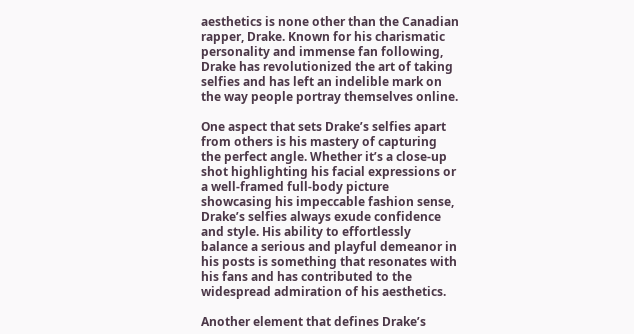aesthetics is none other than the Canadian rapper, Drake. Known for his charismatic personality and immense fan following, Drake has revolutionized the art of taking selfies and has left an indelible mark on the way people portray themselves online.

One aspect that sets Drake’s selfies apart from others is his mastery of capturing the perfect angle. Whether it’s a close-up shot highlighting his facial expressions or a well-framed full-body picture showcasing his impeccable fashion sense, Drake’s selfies always exude confidence and style. His ability to effortlessly balance a serious and playful demeanor in his posts is something that resonates with his fans and has contributed to the widespread admiration of his aesthetics.

Another element that defines Drake’s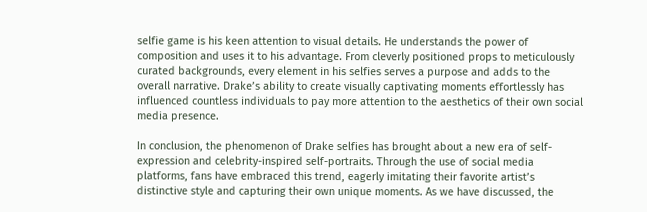selfie game is his keen attention to visual details. He understands the power of composition and uses it to his advantage. From cleverly positioned props to meticulously curated backgrounds, every element in his selfies serves a purpose and adds to the overall narrative. Drake’s ability to create visually captivating moments effortlessly has influenced countless individuals to pay more attention to the aesthetics of their own social media presence.

In conclusion, the phenomenon of Drake selfies has brought about a new era of self-expression and celebrity-inspired self-portraits. Through the use of social media platforms, fans have embraced this trend, eagerly imitating their favorite artist’s distinctive style and capturing their own unique moments. As we have discussed, the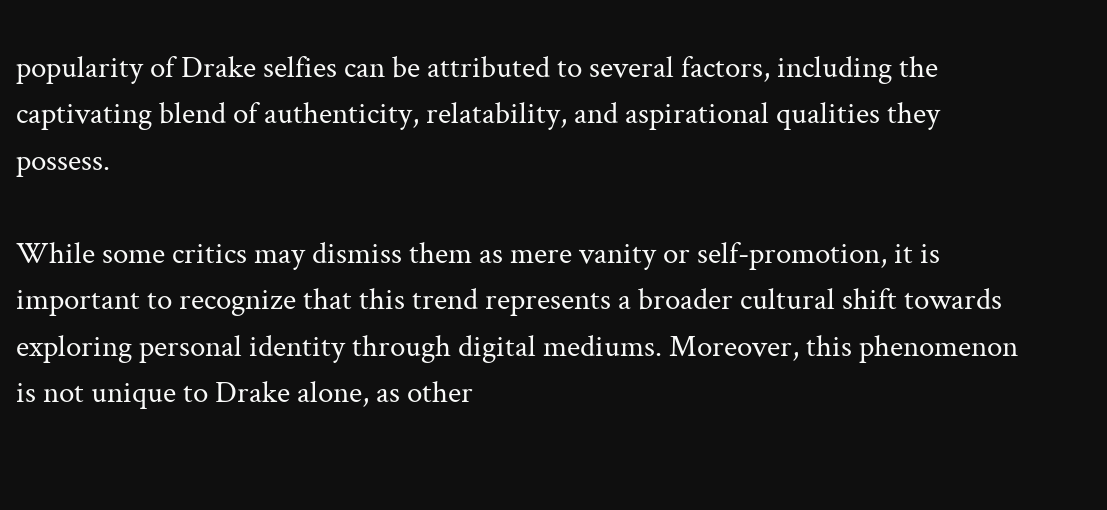popularity of Drake selfies can be attributed to several factors, including the captivating blend of authenticity, relatability, and aspirational qualities they possess.

While some critics may dismiss them as mere vanity or self-promotion, it is important to recognize that this trend represents a broader cultural shift towards exploring personal identity through digital mediums. Moreover, this phenomenon is not unique to Drake alone, as other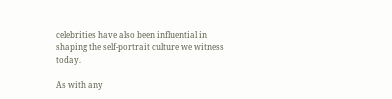celebrities have also been influential in shaping the self-portrait culture we witness today.

As with any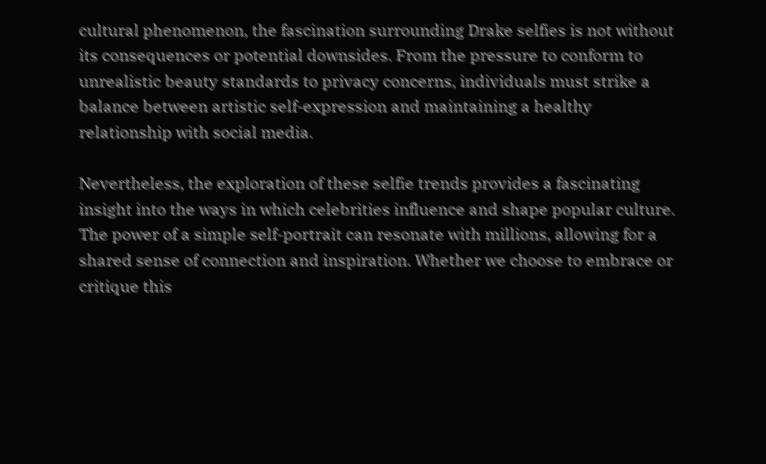cultural phenomenon, the fascination surrounding Drake selfies is not without its consequences or potential downsides. From the pressure to conform to unrealistic beauty standards to privacy concerns, individuals must strike a balance between artistic self-expression and maintaining a healthy relationship with social media.

Nevertheless, the exploration of these selfie trends provides a fascinating insight into the ways in which celebrities influence and shape popular culture. The power of a simple self-portrait can resonate with millions, allowing for a shared sense of connection and inspiration. Whether we choose to embrace or critique this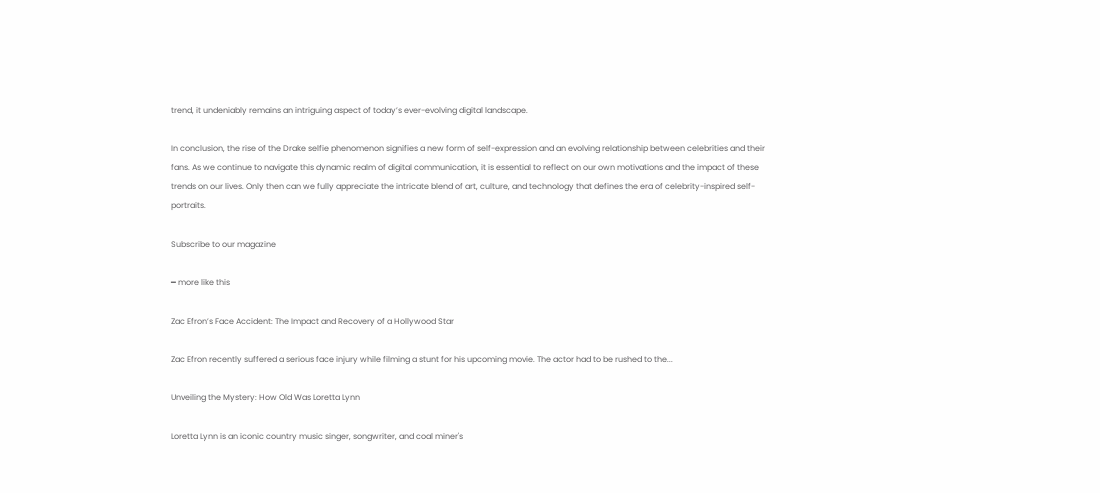trend, it undeniably remains an intriguing aspect of today’s ever-evolving digital landscape.

In conclusion, the rise of the Drake selfie phenomenon signifies a new form of self-expression and an evolving relationship between celebrities and their fans. As we continue to navigate this dynamic realm of digital communication, it is essential to reflect on our own motivations and the impact of these trends on our lives. Only then can we fully appreciate the intricate blend of art, culture, and technology that defines the era of celebrity-inspired self-portraits.

Subscribe to our magazine

━ more like this

Zac Efron’s Face Accident: The Impact and Recovery of a Hollywood Star

Zac Efron recently suffered a serious face injury while filming a stunt for his upcoming movie. The actor had to be rushed to the...

Unveiling the Mystery: How Old Was Loretta Lynn

Loretta Lynn is an iconic country music singer, songwriter, and coal miner's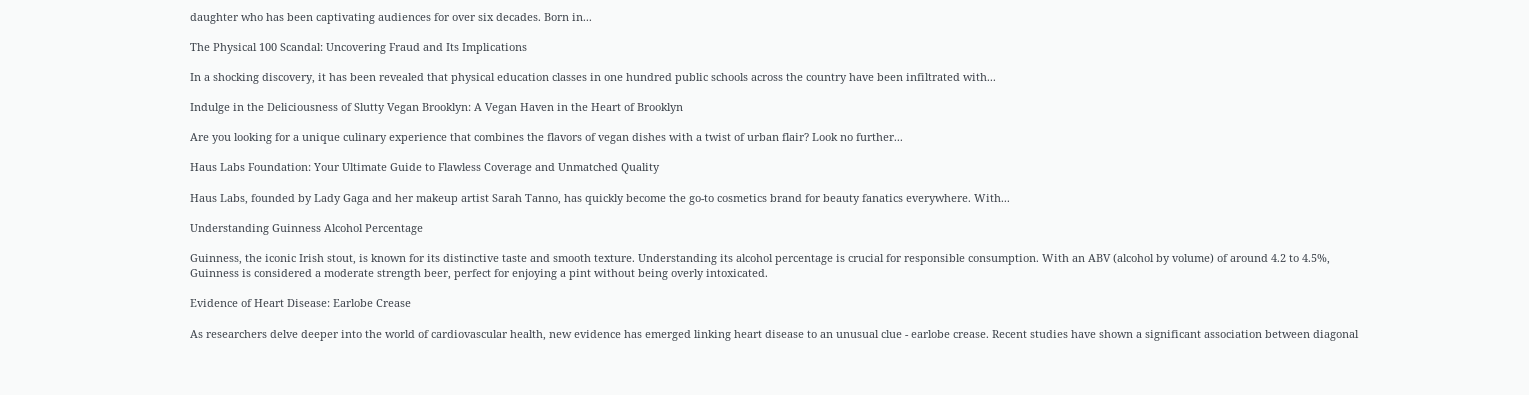daughter who has been captivating audiences for over six decades. Born in...

The Physical 100 Scandal: Uncovering Fraud and Its Implications

In a shocking discovery, it has been revealed that physical education classes in one hundred public schools across the country have been infiltrated with...

Indulge in the Deliciousness of Slutty Vegan Brooklyn: A Vegan Haven in the Heart of Brooklyn

Are you looking for a unique culinary experience that combines the flavors of vegan dishes with a twist of urban flair? Look no further...

Haus Labs Foundation: Your Ultimate Guide to Flawless Coverage and Unmatched Quality

Haus Labs, founded by Lady Gaga and her makeup artist Sarah Tanno, has quickly become the go-to cosmetics brand for beauty fanatics everywhere. With...

Understanding Guinness Alcohol Percentage

Guinness, the iconic Irish stout, is known for its distinctive taste and smooth texture. Understanding its alcohol percentage is crucial for responsible consumption. With an ABV (alcohol by volume) of around 4.2 to 4.5%, Guinness is considered a moderate strength beer, perfect for enjoying a pint without being overly intoxicated.

Evidence of Heart Disease: Earlobe Crease

As researchers delve deeper into the world of cardiovascular health, new evidence has emerged linking heart disease to an unusual clue - earlobe crease. Recent studies have shown a significant association between diagonal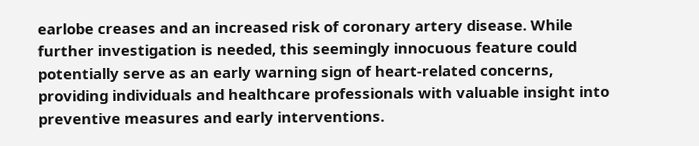earlobe creases and an increased risk of coronary artery disease. While further investigation is needed, this seemingly innocuous feature could potentially serve as an early warning sign of heart-related concerns, providing individuals and healthcare professionals with valuable insight into preventive measures and early interventions.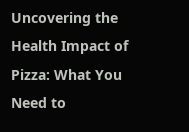Uncovering the Health Impact of Pizza: What You Need to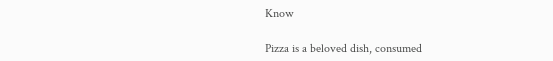Know

Pizza is a beloved dish, consumed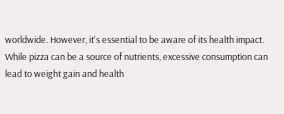worldwide. However, it's essential to be aware of its health impact. While pizza can be a source of nutrients, excessive consumption can lead to weight gain and health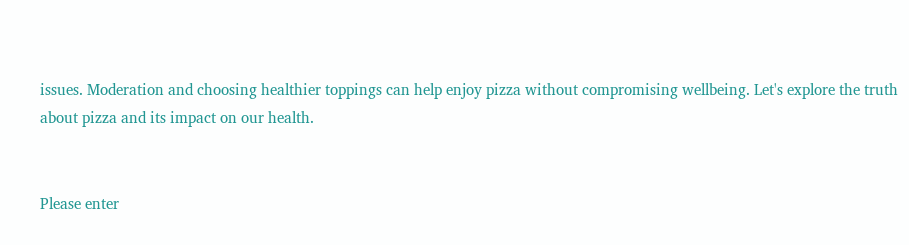issues. Moderation and choosing healthier toppings can help enjoy pizza without compromising wellbeing. Let's explore the truth about pizza and its impact on our health.


Please enter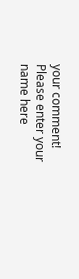your comment!
Please enter your name here